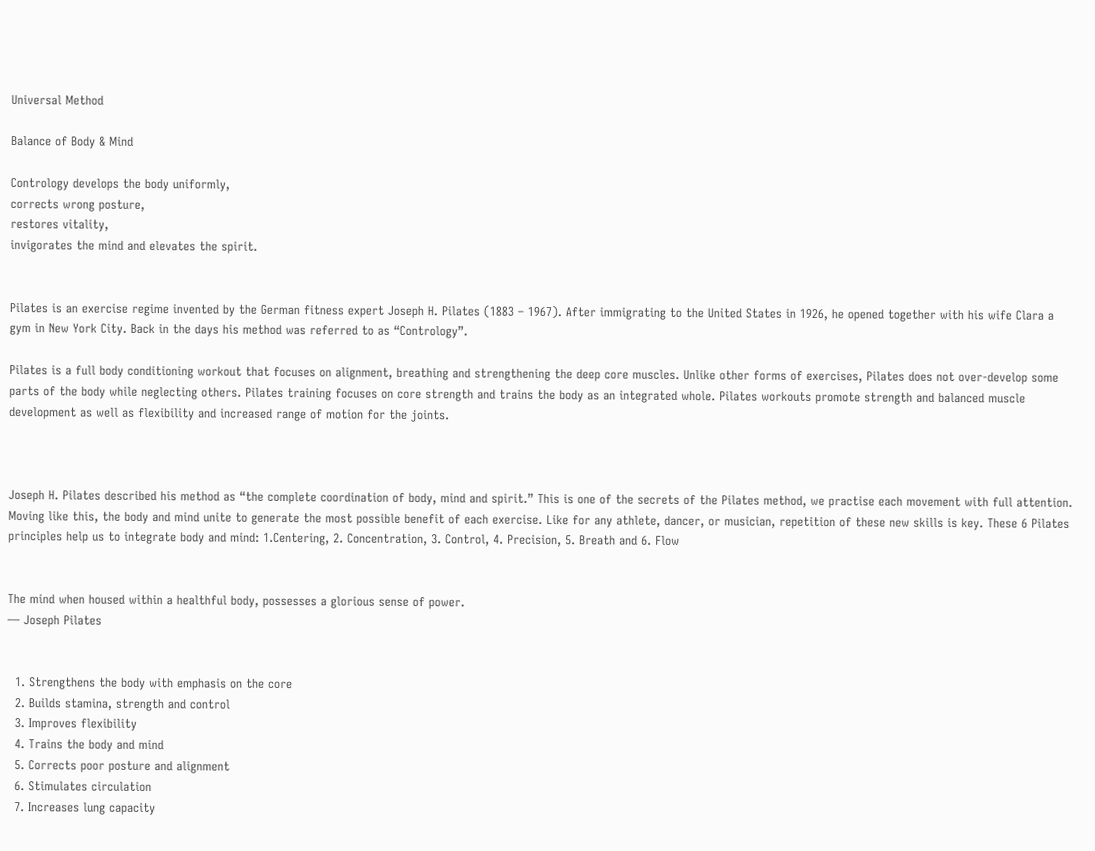Universal Method

Balance of Body & Mind

Contrology develops the body uniformly,
corrects wrong posture,
restores vitality,
invigorates the mind and elevates the spirit.


Pilates is an exercise regime invented by the German fitness expert Joseph H. Pilates (1883 – 1967). After immigrating to the United States in 1926, he opened together with his wife Clara a gym in New York City. Back in the days his method was referred to as “Contrology”.

Pilates is a full body conditioning workout that focuses on alignment, breathing and strengthening the deep core muscles. Unlike other forms of exercises, Pilates does not over-develop some parts of the body while neglecting others. Pilates training focuses on core strength and trains the body as an integrated whole. Pilates workouts promote strength and balanced muscle development as well as flexibility and increased range of motion for the joints.



Joseph H. Pilates described his method as “the complete coordination of body, mind and spirit.” This is one of the secrets of the Pilates method, we practise each movement with full attention. Moving like this, the body and mind unite to generate the most possible benefit of each exercise. Like for any athlete, dancer, or musician, repetition of these new skills is key. These 6 Pilates principles help us to integrate body and mind: 1.Centering, 2. Concentration, 3. Control, 4. Precision, 5. Breath and 6. Flow


The mind when housed within a healthful body, possesses a glorious sense of power.
— Joseph Pilates


  1. Strengthens the body with emphasis on the core
  2. Builds stamina, strength and control
  3. Improves flexibility
  4. Trains the body and mind
  5. Corrects poor posture and alignment
  6. Stimulates circulation
  7. Increases lung capacity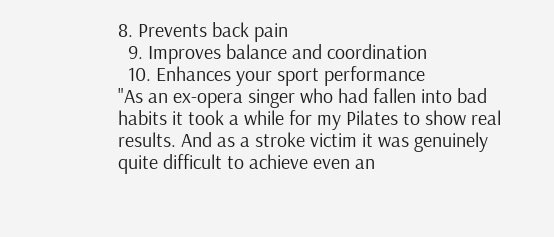8. Prevents back pain
  9. Improves balance and coordination
  10. Enhances your sport performance
"As an ex-opera singer who had fallen into bad habits it took a while for my Pilates to show real results. And as a stroke victim it was genuinely quite difficult to achieve even an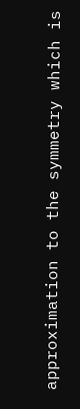approximation to the symmetry which is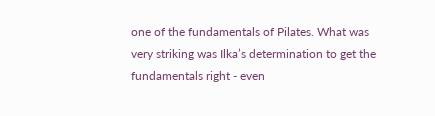one of the fundamentals of Pilates. What was very striking was Ilka’s determination to get the fundamentals right - even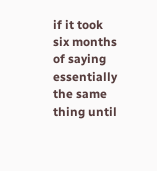if it took six months of saying essentially the same thing until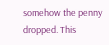somehow the penny dropped. This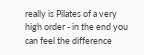really is Pilates of a very high order - in the end you can feel the difference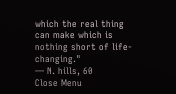which the real thing can make which is nothing short of life-changing."
— N. hills, 60
Close Menu